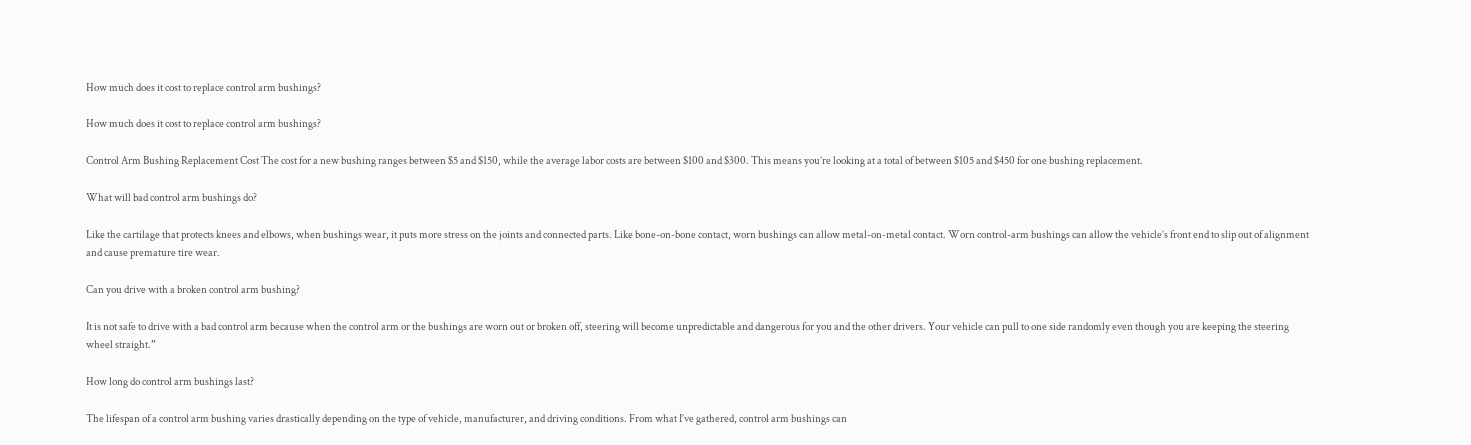How much does it cost to replace control arm bushings?

How much does it cost to replace control arm bushings?

Control Arm Bushing Replacement Cost The cost for a new bushing ranges between $5 and $150, while the average labor costs are between $100 and $300. This means you’re looking at a total of between $105 and $450 for one bushing replacement.

What will bad control arm bushings do?

Like the cartilage that protects knees and elbows, when bushings wear, it puts more stress on the joints and connected parts. Like bone-on-bone contact, worn bushings can allow metal-on-metal contact. Worn control-arm bushings can allow the vehicle’s front end to slip out of alignment and cause premature tire wear.

Can you drive with a broken control arm bushing?

It is not safe to drive with a bad control arm because when the control arm or the bushings are worn out or broken off, steering will become unpredictable and dangerous for you and the other drivers. Your vehicle can pull to one side randomly even though you are keeping the steering wheel straight.”

How long do control arm bushings last?

The lifespan of a control arm bushing varies drastically depending on the type of vehicle, manufacturer, and driving conditions. From what I’ve gathered, control arm bushings can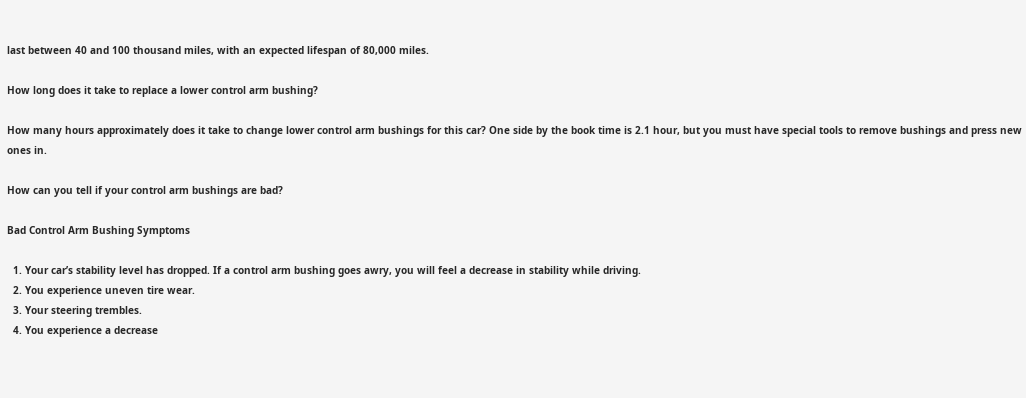last between 40 and 100 thousand miles, with an expected lifespan of 80,000 miles.

How long does it take to replace a lower control arm bushing?

How many hours approximately does it take to change lower control arm bushings for this car? One side by the book time is 2.1 hour, but you must have special tools to remove bushings and press new ones in.

How can you tell if your control arm bushings are bad?

Bad Control Arm Bushing Symptoms

  1. Your car’s stability level has dropped. If a control arm bushing goes awry, you will feel a decrease in stability while driving.
  2. You experience uneven tire wear.
  3. Your steering trembles.
  4. You experience a decrease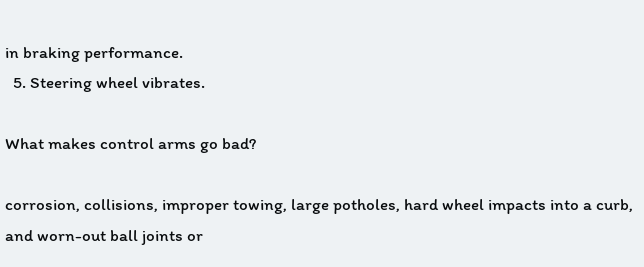in braking performance.
  5. Steering wheel vibrates.

What makes control arms go bad?

corrosion, collisions, improper towing, large potholes, hard wheel impacts into a curb, and worn-out ball joints or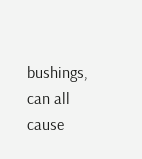bushings, can all cause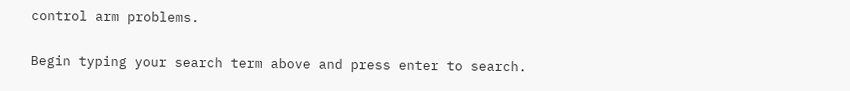control arm problems.

Begin typing your search term above and press enter to search.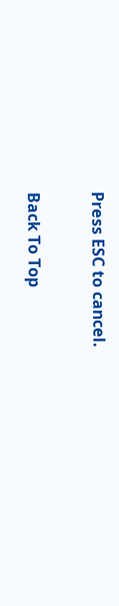Press ESC to cancel.

Back To Top